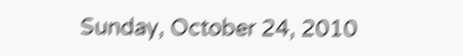Sunday, October 24, 2010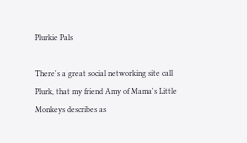Plurkie Pals

There's a great social networking site call Plurk, that my friend Amy of Mama's Little Monkeys describes as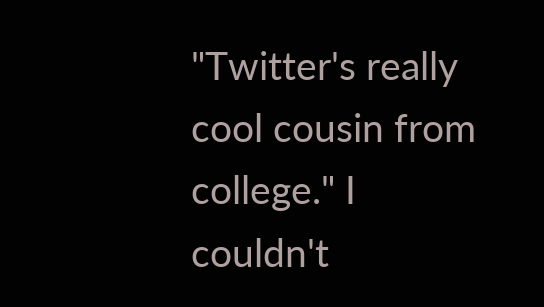"Twitter's really cool cousin from college." I couldn't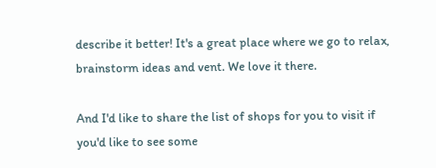describe it better! It's a great place where we go to relax, brainstorm ideas and vent. We love it there.

And I'd like to share the list of shops for you to visit if you'd like to see some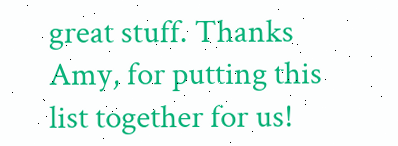great stuff. Thanks Amy, for putting this list together for us!